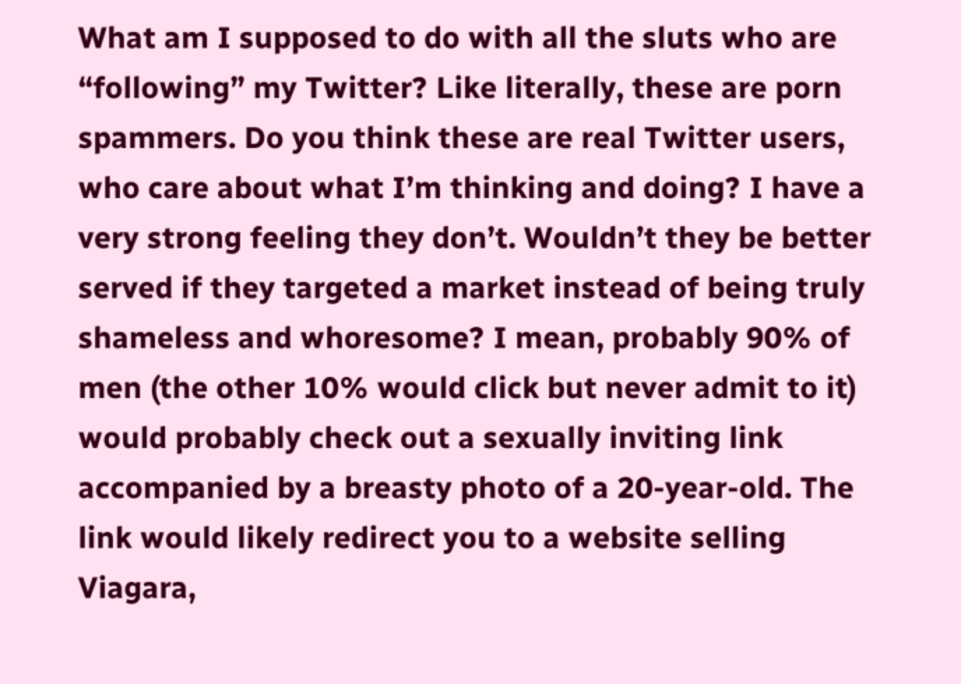What am I supposed to do with all the sluts who are “following” my Twitter? Like literally, these are porn spammers. Do you think these are real Twitter users, who care about what I’m thinking and doing? I have a very strong feeling they don’t. Wouldn’t they be better served if they targeted a market instead of being truly shameless and whoresome? I mean, probably 90% of men (the other 10% would click but never admit to it) would probably check out a sexually inviting link accompanied by a breasty photo of a 20-year-old. The link would likely redirect you to a website selling Viagara,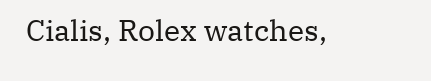Cialis, Rolex watches,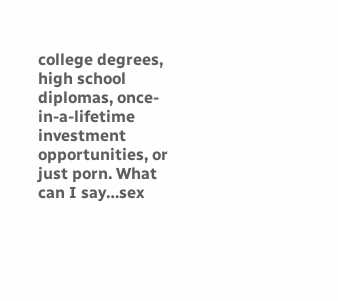college degrees, high school diplomas, once-in-a-lifetime investment opportunities, or just porn. What can I say…sex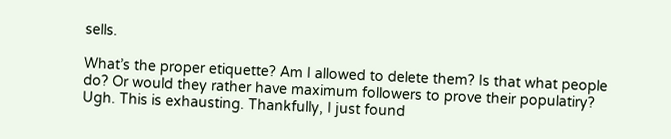sells.

What’s the proper etiquette? Am I allowed to delete them? Is that what people do? Or would they rather have maximum followers to prove their populatiry? Ugh. This is exhausting. Thankfully, I just found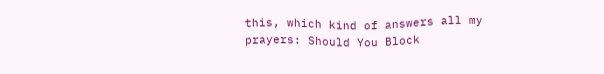this, which kind of answers all my prayers: Should You Block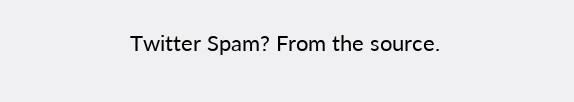Twitter Spam? From the source.